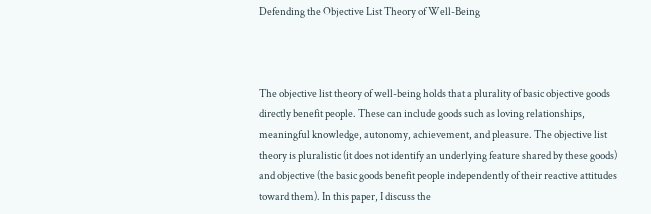Defending the Objective List Theory of Well-Being



The objective list theory of well-being holds that a plurality of basic objective goods directly benefit people. These can include goods such as loving relationships, meaningful knowledge, autonomy, achievement, and pleasure. The objective list theory is pluralistic (it does not identify an underlying feature shared by these goods) and objective (the basic goods benefit people independently of their reactive attitudes toward them). In this paper, I discuss the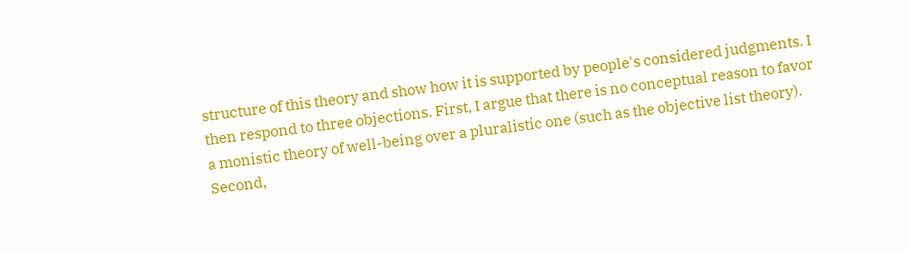structure of this theory and show how it is supported by people's considered judgments. I then respond to three objections. First, I argue that there is no conceptual reason to favor a monistic theory of well-being over a pluralistic one (such as the objective list theory). Second,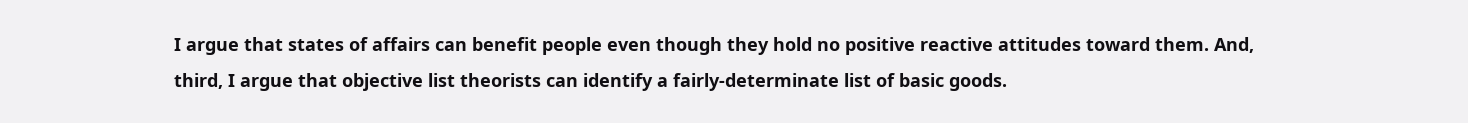I argue that states of affairs can benefit people even though they hold no positive reactive attitudes toward them. And, third, I argue that objective list theorists can identify a fairly-determinate list of basic goods.